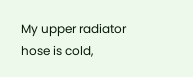My upper radiator hose is cold,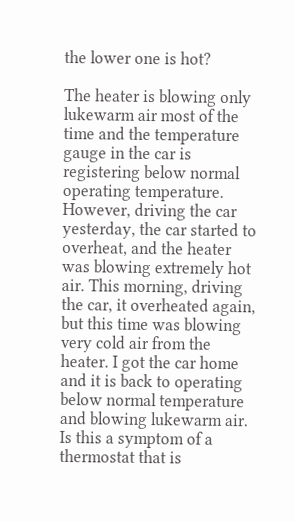the lower one is hot?

The heater is blowing only lukewarm air most of the time and the temperature gauge in the car is registering below normal operating temperature. However, driving the car yesterday, the car started to overheat, and the heater was blowing extremely hot air. This morning, driving the car, it overheated again, but this time was blowing very cold air from the heater. I got the car home and it is back to operating below normal temperature and blowing lukewarm air. Is this a symptom of a thermostat that is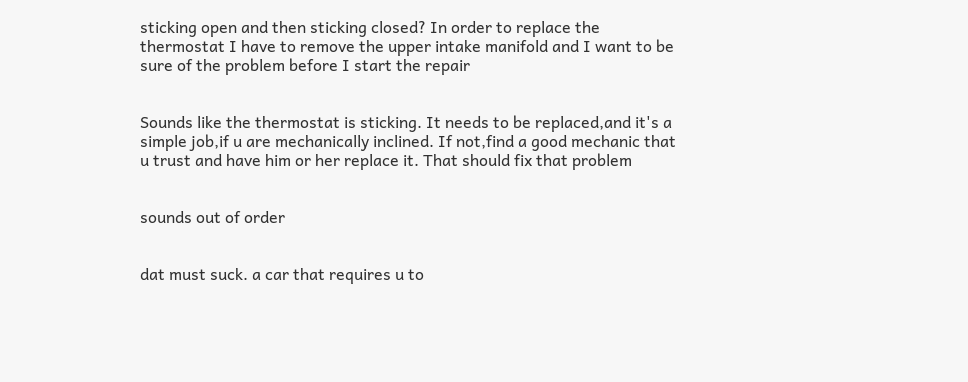sticking open and then sticking closed? In order to replace the thermostat I have to remove the upper intake manifold and I want to be sure of the problem before I start the repair


Sounds like the thermostat is sticking. It needs to be replaced,and it's a simple job,if u are mechanically inclined. If not,find a good mechanic that u trust and have him or her replace it. That should fix that problem


sounds out of order


dat must suck. a car that requires u to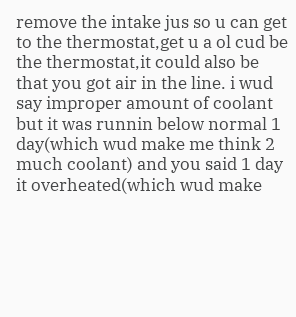remove the intake jus so u can get to the thermostat,get u a ol cud be the thermostat,it could also be that you got air in the line. i wud say improper amount of coolant but it was runnin below normal 1 day(which wud make me think 2 much coolant) and you said 1 day it overheated(which wud make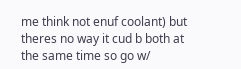me think not enuf coolant) but theres no way it cud b both at the same time so go w/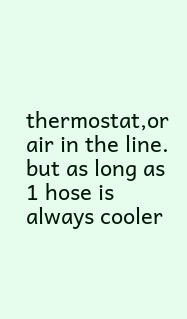thermostat,or air in the line. but as long as 1 hose is always cooler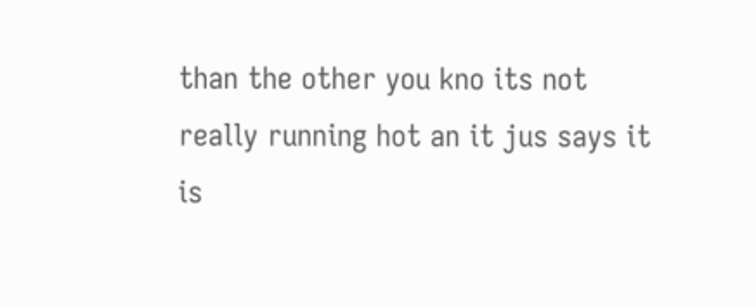than the other you kno its not really running hot an it jus says it is